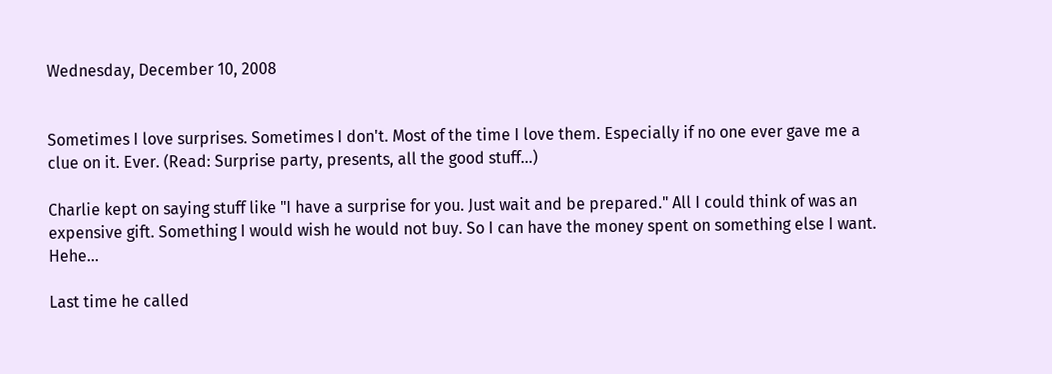Wednesday, December 10, 2008


Sometimes I love surprises. Sometimes I don't. Most of the time I love them. Especially if no one ever gave me a clue on it. Ever. (Read: Surprise party, presents, all the good stuff...)

Charlie kept on saying stuff like "I have a surprise for you. Just wait and be prepared." All I could think of was an expensive gift. Something I would wish he would not buy. So I can have the money spent on something else I want. Hehe...

Last time he called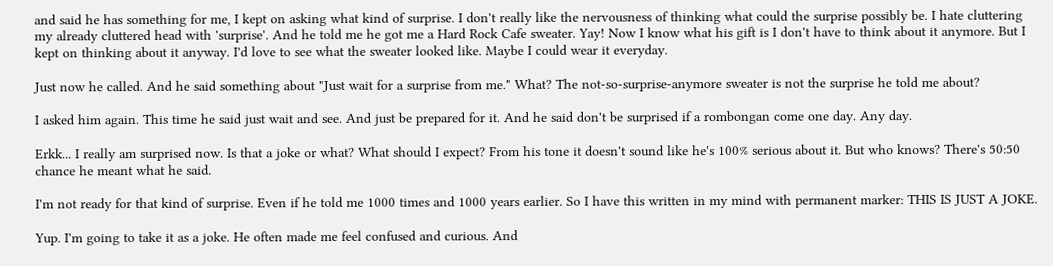and said he has something for me, I kept on asking what kind of surprise. I don't really like the nervousness of thinking what could the surprise possibly be. I hate cluttering my already cluttered head with 'surprise'. And he told me he got me a Hard Rock Cafe sweater. Yay! Now I know what his gift is I don't have to think about it anymore. But I kept on thinking about it anyway. I'd love to see what the sweater looked like. Maybe I could wear it everyday.

Just now he called. And he said something about "Just wait for a surprise from me." What? The not-so-surprise-anymore sweater is not the surprise he told me about?

I asked him again. This time he said just wait and see. And just be prepared for it. And he said don't be surprised if a rombongan come one day. Any day.

Erkk... I really am surprised now. Is that a joke or what? What should I expect? From his tone it doesn't sound like he's 100% serious about it. But who knows? There's 50:50 chance he meant what he said.

I'm not ready for that kind of surprise. Even if he told me 1000 times and 1000 years earlier. So I have this written in my mind with permanent marker: THIS IS JUST A JOKE.

Yup. I'm going to take it as a joke. He often made me feel confused and curious. And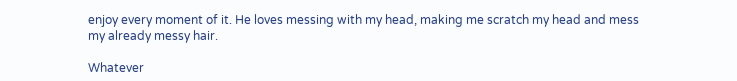enjoy every moment of it. He loves messing with my head, making me scratch my head and mess my already messy hair.

Whatever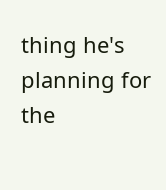thing he's planning for the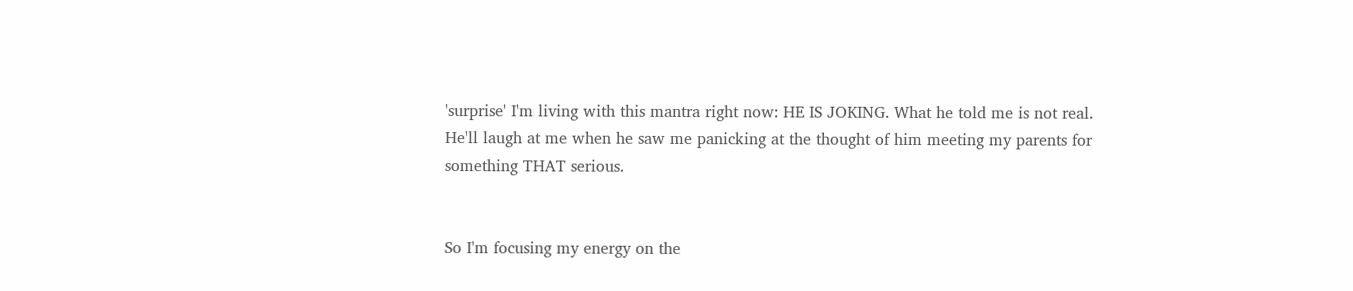'surprise' I'm living with this mantra right now: HE IS JOKING. What he told me is not real. He'll laugh at me when he saw me panicking at the thought of him meeting my parents for something THAT serious.


So I'm focusing my energy on the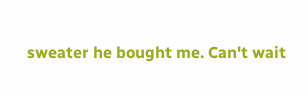sweater he bought me. Can't wait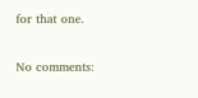for that one.

No comments: